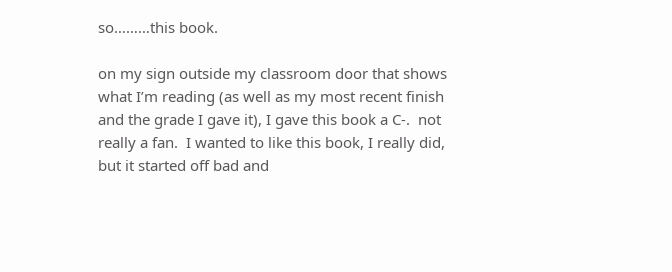so………this book.

on my sign outside my classroom door that shows what I’m reading (as well as my most recent finish and the grade I gave it), I gave this book a C-.  not really a fan.  I wanted to like this book, I really did, but it started off bad and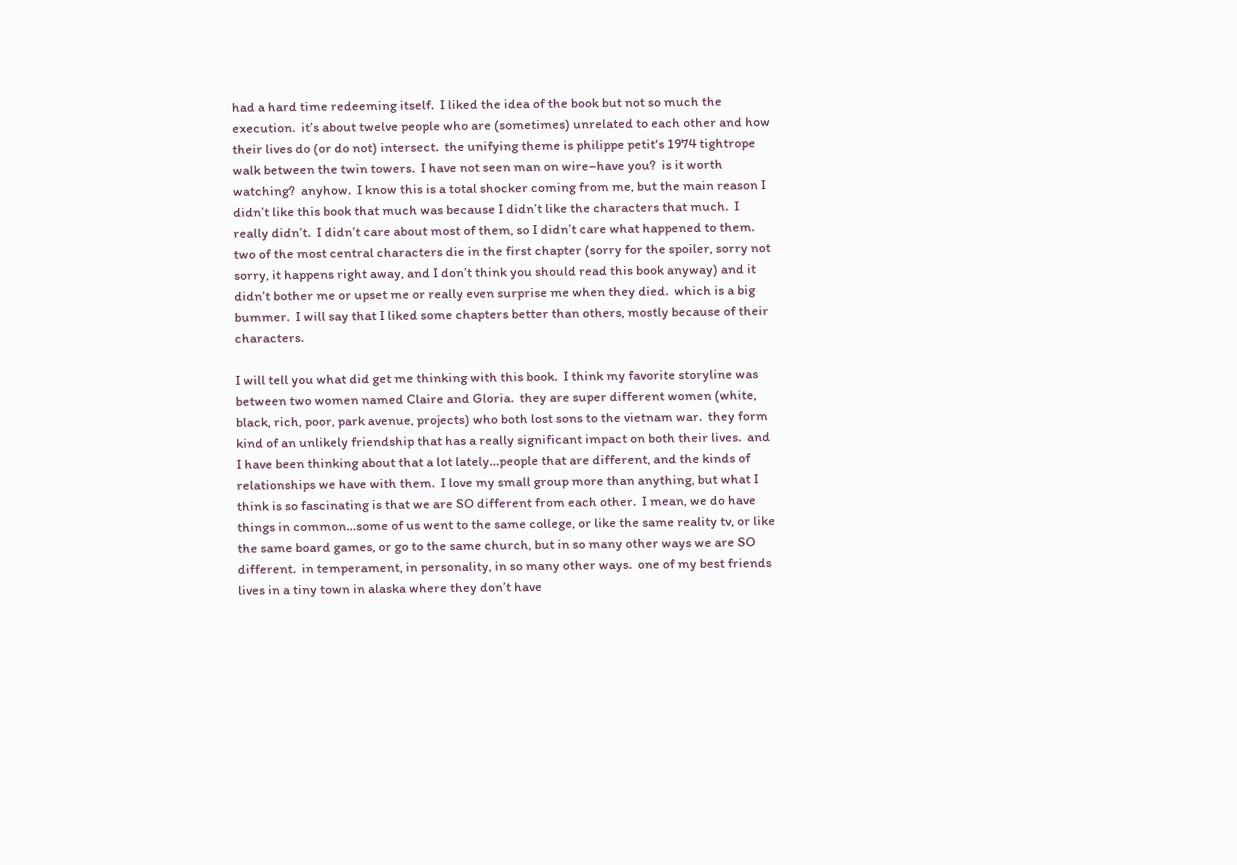had a hard time redeeming itself.  I liked the idea of the book but not so much the execution.  it’s about twelve people who are (sometimes) unrelated to each other and how their lives do (or do not) intersect.  the unifying theme is philippe petit‘s 1974 tightrope walk between the twin towers.  I have not seen man on wire–have you?  is it worth watching?  anyhow.  I know this is a total shocker coming from me, but the main reason I didn’t like this book that much was because I didn’t like the characters that much.  I really didn’t.  I didn’t care about most of them, so I didn’t care what happened to them.  two of the most central characters die in the first chapter (sorry for the spoiler, sorry not sorry, it happens right away, and I don’t think you should read this book anyway) and it didn’t bother me or upset me or really even surprise me when they died.  which is a big bummer.  I will say that I liked some chapters better than others, mostly because of their characters.

I will tell you what did get me thinking with this book.  I think my favorite storyline was between two women named Claire and Gloria.  they are super different women (white, black, rich, poor, park avenue, projects) who both lost sons to the vietnam war.  they form kind of an unlikely friendship that has a really significant impact on both their lives.  and I have been thinking about that a lot lately…people that are different, and the kinds of relationships we have with them.  I love my small group more than anything, but what I think is so fascinating is that we are SO different from each other.  I mean, we do have things in common…some of us went to the same college, or like the same reality tv, or like the same board games, or go to the same church, but in so many other ways we are SO different.  in temperament, in personality, in so many other ways.  one of my best friends lives in a tiny town in alaska where they don’t have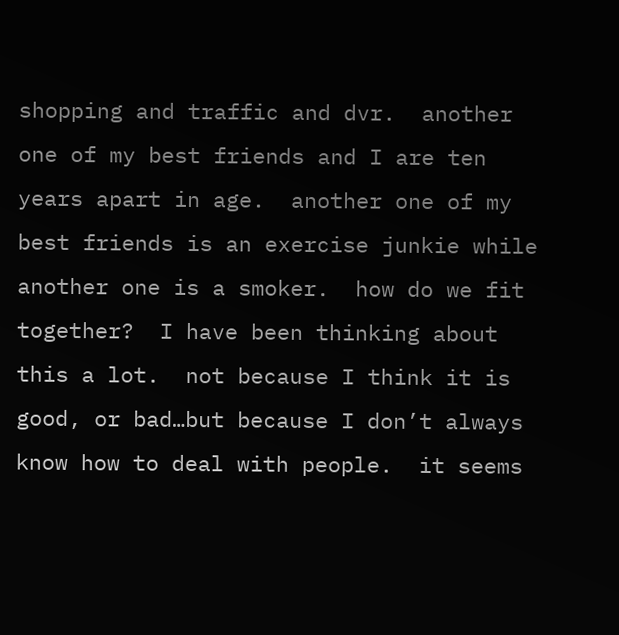shopping and traffic and dvr.  another one of my best friends and I are ten years apart in age.  another one of my best friends is an exercise junkie while another one is a smoker.  how do we fit together?  I have been thinking about this a lot.  not because I think it is good, or bad…but because I don’t always know how to deal with people.  it seems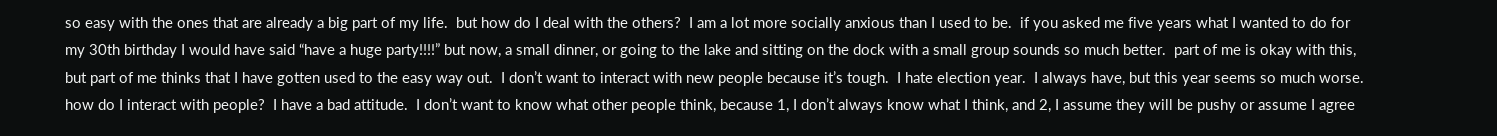so easy with the ones that are already a big part of my life.  but how do I deal with the others?  I am a lot more socially anxious than I used to be.  if you asked me five years what I wanted to do for my 30th birthday I would have said “have a huge party!!!!” but now, a small dinner, or going to the lake and sitting on the dock with a small group sounds so much better.  part of me is okay with this, but part of me thinks that I have gotten used to the easy way out.  I don’t want to interact with new people because it’s tough.  I hate election year.  I always have, but this year seems so much worse.  how do I interact with people?  I have a bad attitude.  I don’t want to know what other people think, because 1, I don’t always know what I think, and 2, I assume they will be pushy or assume I agree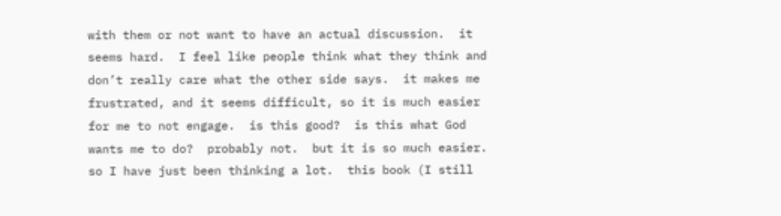with them or not want to have an actual discussion.  it seems hard.  I feel like people think what they think and don’t really care what the other side says.  it makes me frustrated, and it seems difficult, so it is much easier for me to not engage.  is this good?  is this what God wants me to do?  probably not.  but it is so much easier.  so I have just been thinking a lot.  this book (I still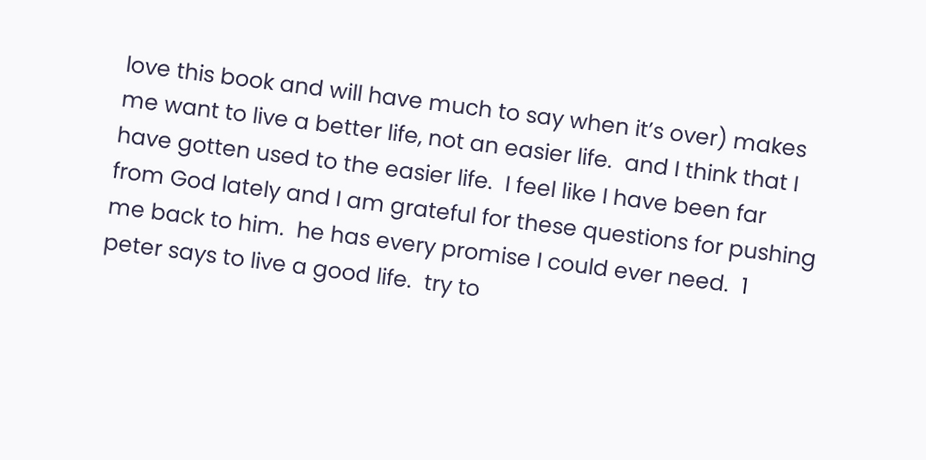love this book and will have much to say when it’s over) makes me want to live a better life, not an easier life.  and I think that I have gotten used to the easier life.  I feel like I have been far from God lately and I am grateful for these questions for pushing me back to him.  he has every promise I could ever need.  1 peter says to live a good life.  try to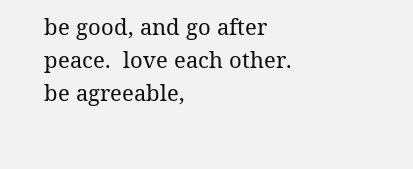be good, and go after peace.  love each other.  be agreeable,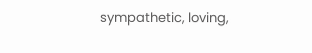sympathetic, loving,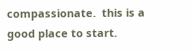compassionate.  this is a good place to start.